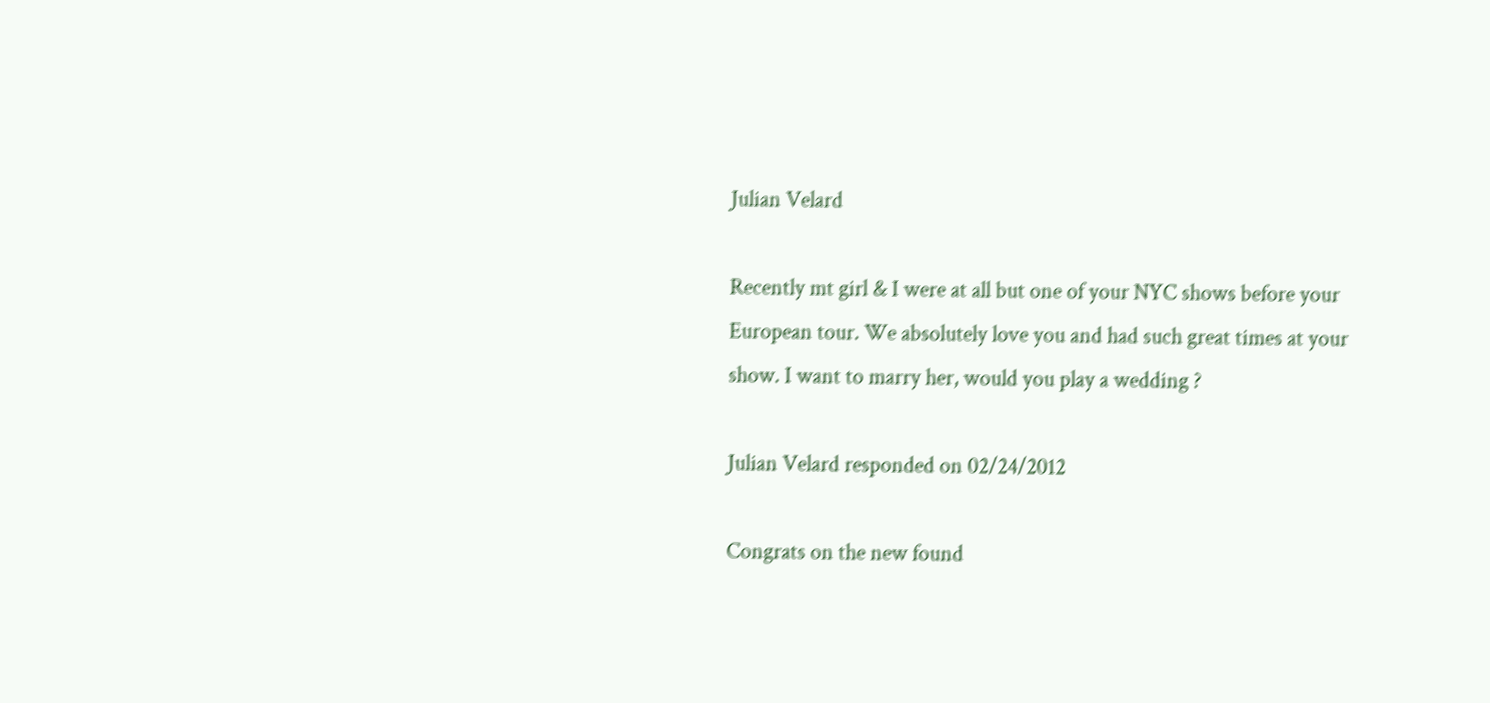Julian Velard

Recently mt girl & I were at all but one of your NYC shows before your European tour. We absolutely love you and had such great times at your show. I want to marry her, would you play a wedding ?

Julian Velard responded on 02/24/2012

Congrats on the new found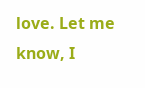love. Let me know, I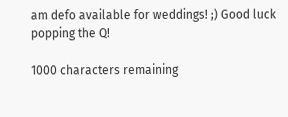am defo available for weddings! ;) Good luck popping the Q!

1000 characters remaining